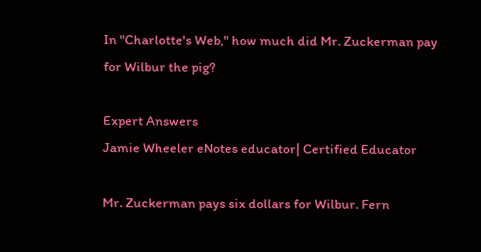In "Charlotte's Web," how much did Mr. Zuckerman pay for Wilbur the pig?

Expert Answers
Jamie Wheeler eNotes educator| Certified Educator

Mr. Zuckerman pays six dollars for Wilbur. Fern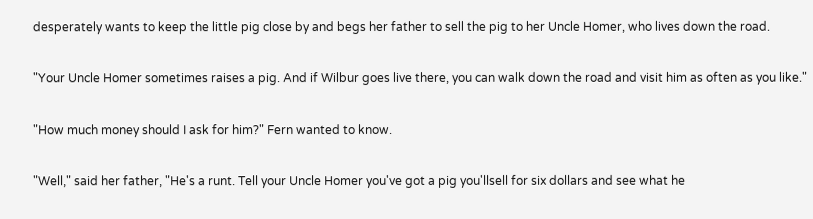desperately wants to keep the little pig close by and begs her father to sell the pig to her Uncle Homer, who lives down the road.

"Your Uncle Homer sometimes raises a pig. And if Wilbur goes live there, you can walk down the road and visit him as often as you like."

"How much money should I ask for him?" Fern wanted to know.

"Well," said her father, "He's a runt. Tell your Uncle Homer you've got a pig you'llsell for six dollars and see what he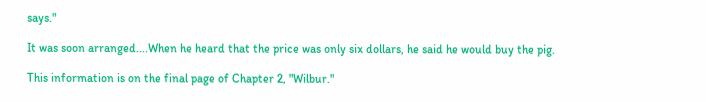says."

It was soon arranged....When he heard that the price was only six dollars, he said he would buy the pig.

This information is on the final page of Chapter 2, "Wilbur."